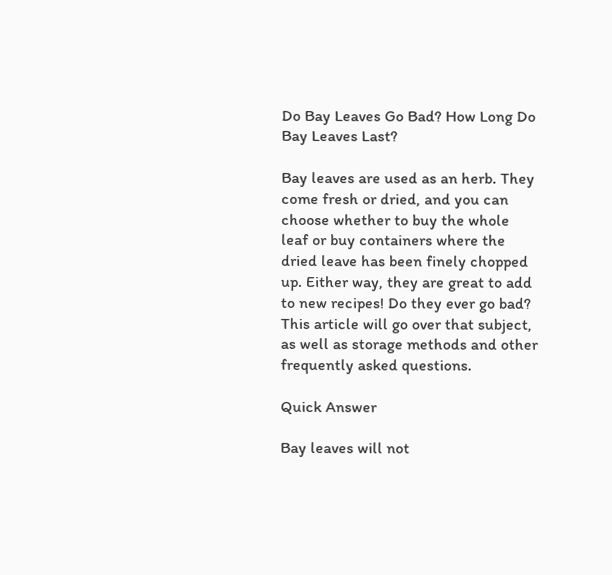Do Bay Leaves Go Bad? How Long Do Bay Leaves Last?

Bay leaves are used as an herb. They come fresh or dried, and you can choose whether to buy the whole leaf or buy containers where the dried leave has been finely chopped up. Either way, they are great to add to new recipes! Do they ever go bad? This article will go over that subject, as well as storage methods and other frequently asked questions.

Quick Answer

Bay leaves will not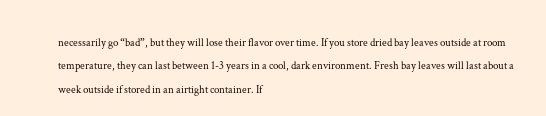necessarily go “bad”, but they will lose their flavor over time. If you store dried bay leaves outside at room temperature, they can last between 1-3 years in a cool, dark environment. Fresh bay leaves will last about a week outside if stored in an airtight container. If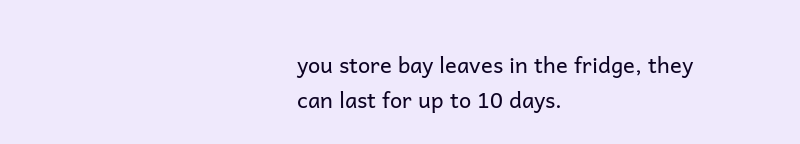you store bay leaves in the fridge, they can last for up to 10 days.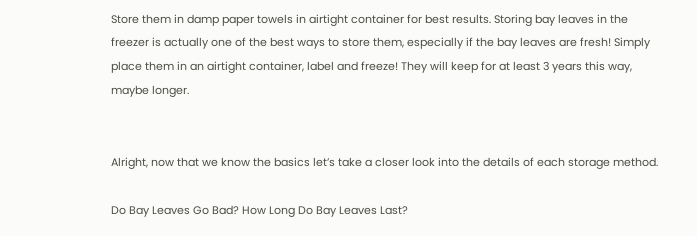Store them in damp paper towels in airtight container for best results. Storing bay leaves in the freezer is actually one of the best ways to store them, especially if the bay leaves are fresh! Simply place them in an airtight container, label and freeze! They will keep for at least 3 years this way, maybe longer.


Alright, now that we know the basics let’s take a closer look into the details of each storage method.

Do Bay Leaves Go Bad? How Long Do Bay Leaves Last?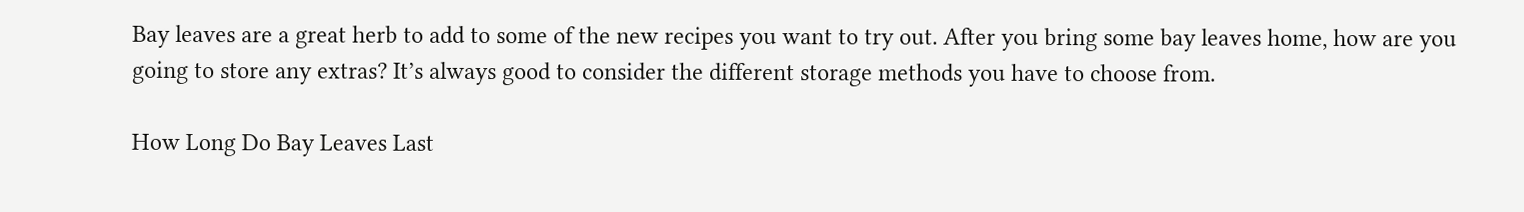Bay leaves are a great herb to add to some of the new recipes you want to try out. After you bring some bay leaves home, how are you going to store any extras? It’s always good to consider the different storage methods you have to choose from.

How Long Do Bay Leaves Last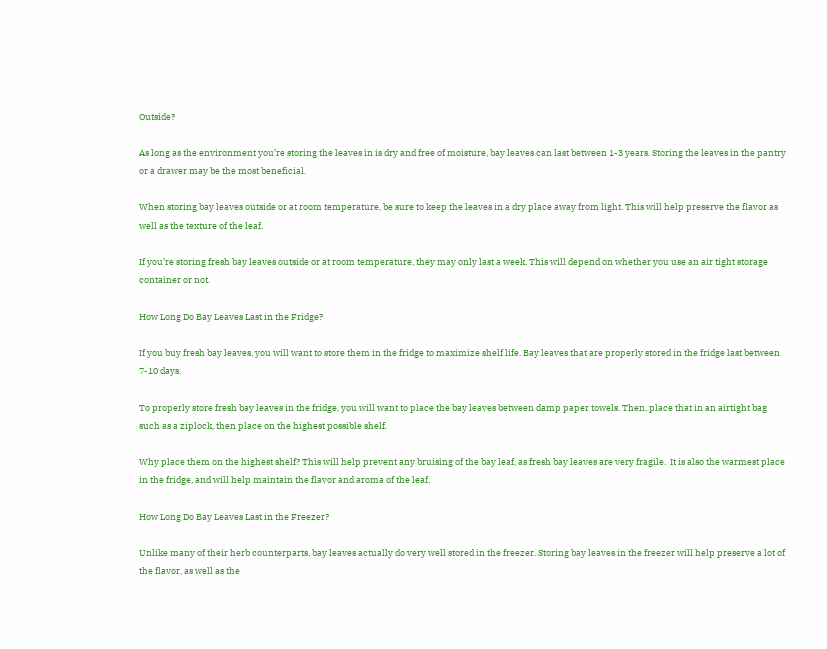Outside?

As long as the environment you’re storing the leaves in is dry and free of moisture, bay leaves can last between 1-3 years. Storing the leaves in the pantry or a drawer may be the most beneficial.

When storing bay leaves outside or at room temperature, be sure to keep the leaves in a dry place away from light. This will help preserve the flavor as well as the texture of the leaf.

If you’re storing fresh bay leaves outside or at room temperature, they may only last a week. This will depend on whether you use an air tight storage container or not.

How Long Do Bay Leaves Last in the Fridge?

If you buy fresh bay leaves, you will want to store them in the fridge to maximize shelf life. Bay leaves that are properly stored in the fridge last between 7-10 days.

To properly store fresh bay leaves in the fridge, you will want to place the bay leaves between damp paper towels. Then, place that in an airtight bag such as a ziplock, then place on the highest possible shelf.

Why place them on the highest shelf? This will help prevent any bruising of the bay leaf, as fresh bay leaves are very fragile.  It is also the warmest place in the fridge, and will help maintain the flavor and aroma of the leaf.

How Long Do Bay Leaves Last in the Freezer?

Unlike many of their herb counterparts, bay leaves actually do very well stored in the freezer. Storing bay leaves in the freezer will help preserve a lot of the flavor, as well as the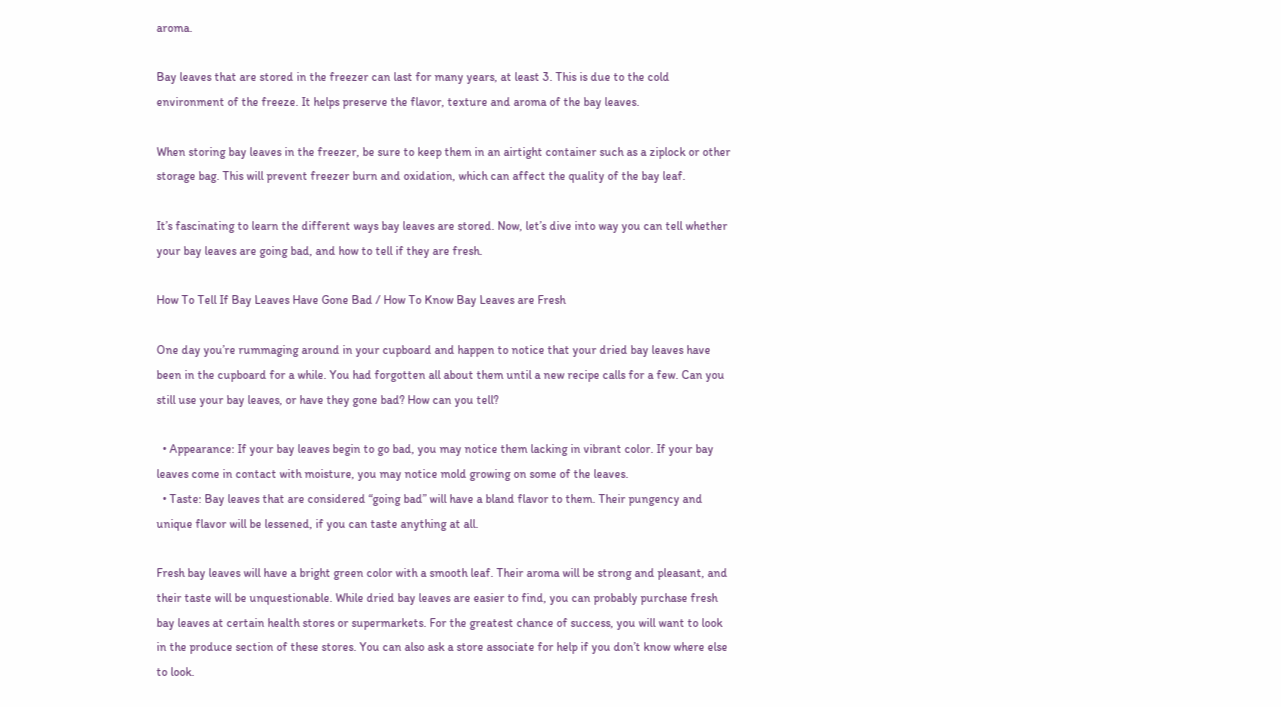aroma.

Bay leaves that are stored in the freezer can last for many years, at least 3. This is due to the cold environment of the freeze. It helps preserve the flavor, texture and aroma of the bay leaves.

When storing bay leaves in the freezer, be sure to keep them in an airtight container such as a ziplock or other storage bag. This will prevent freezer burn and oxidation, which can affect the quality of the bay leaf.

It’s fascinating to learn the different ways bay leaves are stored. Now, let’s dive into way you can tell whether your bay leaves are going bad, and how to tell if they are fresh.

How To Tell If Bay Leaves Have Gone Bad / How To Know Bay Leaves are Fresh

One day you’re rummaging around in your cupboard and happen to notice that your dried bay leaves have been in the cupboard for a while. You had forgotten all about them until a new recipe calls for a few. Can you still use your bay leaves, or have they gone bad? How can you tell?

  • Appearance: If your bay leaves begin to go bad, you may notice them lacking in vibrant color. If your bay leaves come in contact with moisture, you may notice mold growing on some of the leaves.
  • Taste: Bay leaves that are considered “going bad” will have a bland flavor to them. Their pungency and unique flavor will be lessened, if you can taste anything at all.

Fresh bay leaves will have a bright green color with a smooth leaf. Their aroma will be strong and pleasant, and their taste will be unquestionable. While dried bay leaves are easier to find, you can probably purchase fresh bay leaves at certain health stores or supermarkets. For the greatest chance of success, you will want to look in the produce section of these stores. You can also ask a store associate for help if you don’t know where else to look.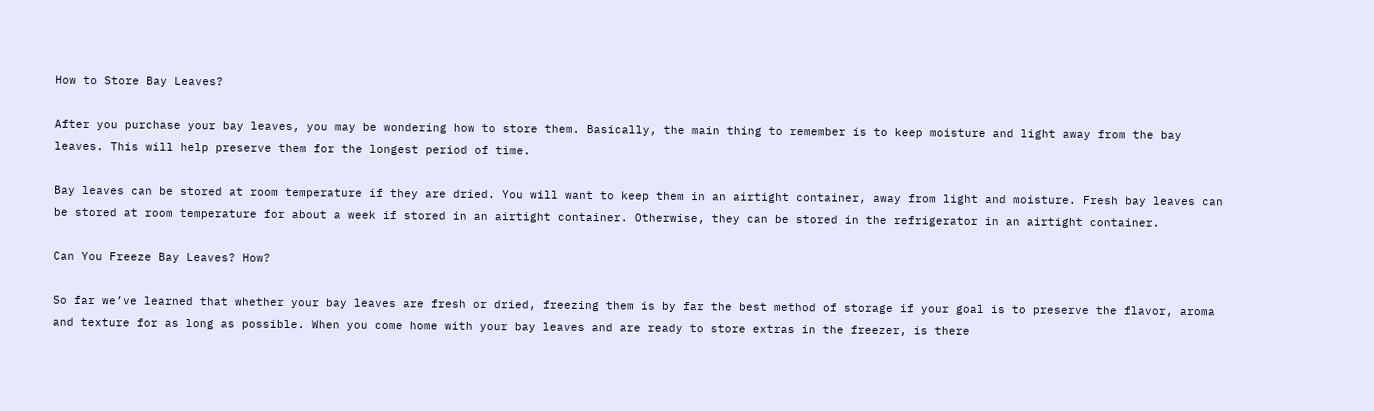How to Store Bay Leaves?

After you purchase your bay leaves, you may be wondering how to store them. Basically, the main thing to remember is to keep moisture and light away from the bay leaves. This will help preserve them for the longest period of time.

Bay leaves can be stored at room temperature if they are dried. You will want to keep them in an airtight container, away from light and moisture. Fresh bay leaves can be stored at room temperature for about a week if stored in an airtight container. Otherwise, they can be stored in the refrigerator in an airtight container.

Can You Freeze Bay Leaves? How?

So far we’ve learned that whether your bay leaves are fresh or dried, freezing them is by far the best method of storage if your goal is to preserve the flavor, aroma and texture for as long as possible. When you come home with your bay leaves and are ready to store extras in the freezer, is there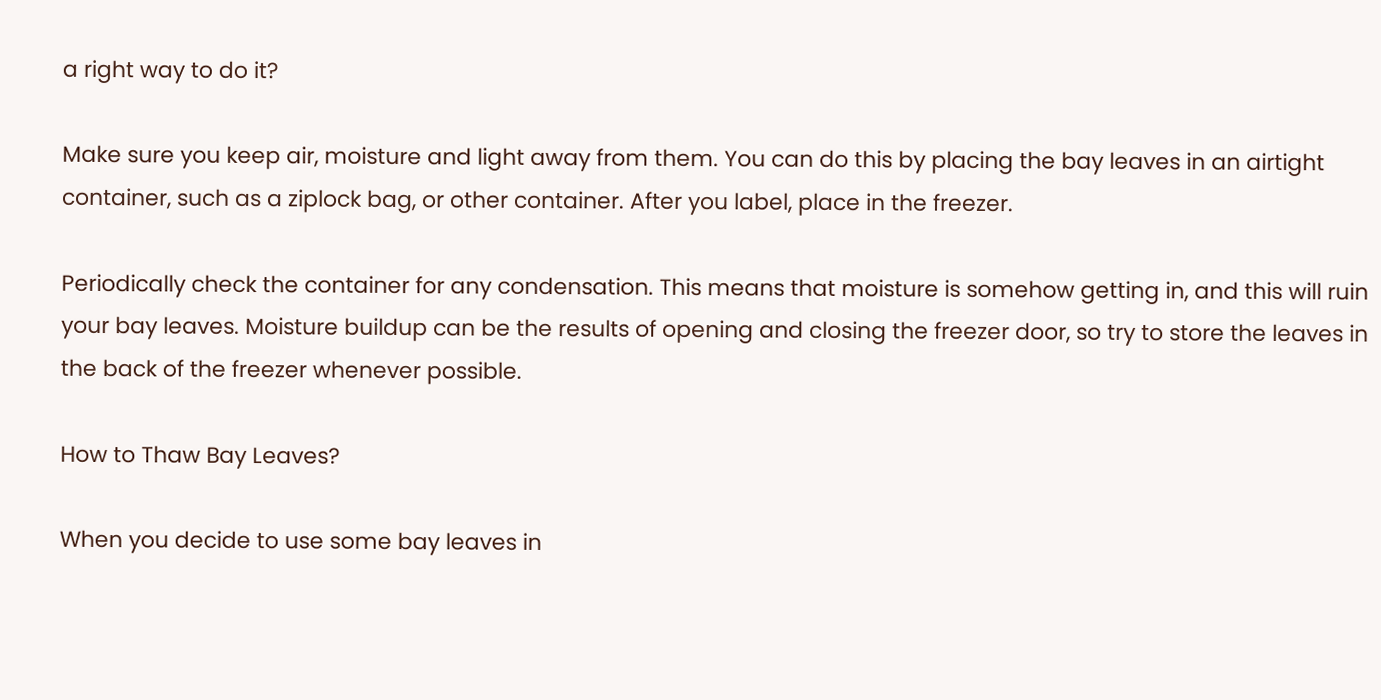a right way to do it?

Make sure you keep air, moisture and light away from them. You can do this by placing the bay leaves in an airtight container, such as a ziplock bag, or other container. After you label, place in the freezer.

Periodically check the container for any condensation. This means that moisture is somehow getting in, and this will ruin your bay leaves. Moisture buildup can be the results of opening and closing the freezer door, so try to store the leaves in the back of the freezer whenever possible.

How to Thaw Bay Leaves?

When you decide to use some bay leaves in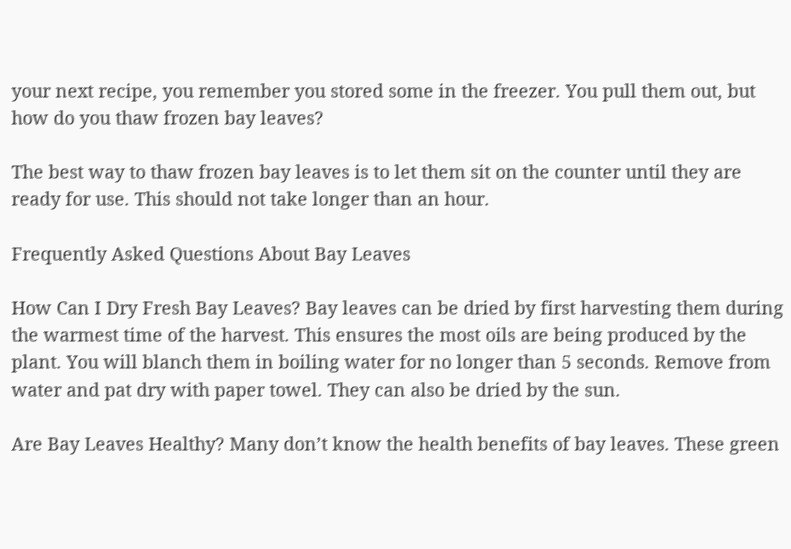your next recipe, you remember you stored some in the freezer. You pull them out, but how do you thaw frozen bay leaves?

The best way to thaw frozen bay leaves is to let them sit on the counter until they are ready for use. This should not take longer than an hour.

Frequently Asked Questions About Bay Leaves

How Can I Dry Fresh Bay Leaves? Bay leaves can be dried by first harvesting them during the warmest time of the harvest. This ensures the most oils are being produced by the plant. You will blanch them in boiling water for no longer than 5 seconds. Remove from water and pat dry with paper towel. They can also be dried by the sun.

Are Bay Leaves Healthy? Many don’t know the health benefits of bay leaves. These green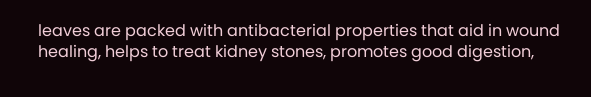leaves are packed with antibacterial properties that aid in wound healing, helps to treat kidney stones, promotes good digestion,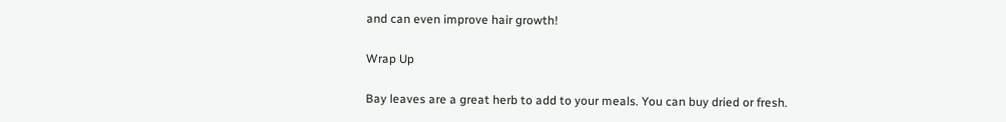and can even improve hair growth!

Wrap Up

Bay leaves are a great herb to add to your meals. You can buy dried or fresh.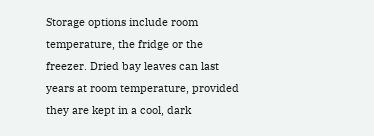Storage options include room temperature, the fridge or the freezer. Dried bay leaves can last years at room temperature, provided they are kept in a cool, dark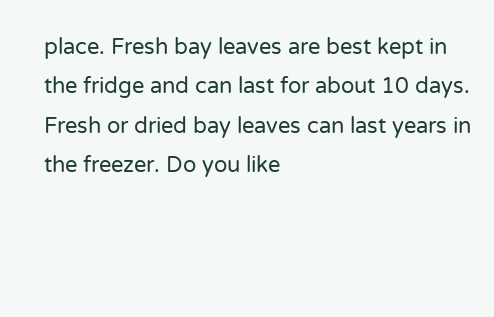place. Fresh bay leaves are best kept in the fridge and can last for about 10 days. Fresh or dried bay leaves can last years in the freezer. Do you like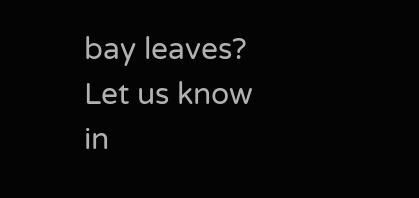bay leaves? Let us know in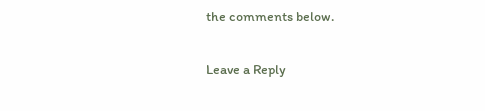the comments below.

Leave a Reply